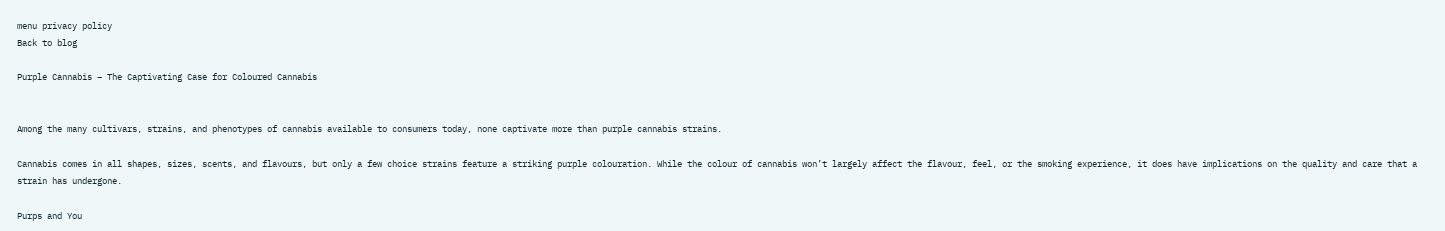menu privacy policy
Back to blog

Purple Cannabis – The Captivating Case for Coloured Cannabis


Among the many cultivars, strains, and phenotypes of cannabis available to consumers today, none captivate more than purple cannabis strains.

Cannabis comes in all shapes, sizes, scents, and flavours, but only a few choice strains feature a striking purple colouration. While the colour of cannabis won’t largely affect the flavour, feel, or the smoking experience, it does have implications on the quality and care that a strain has undergone.

Purps and You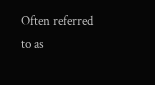Often referred to as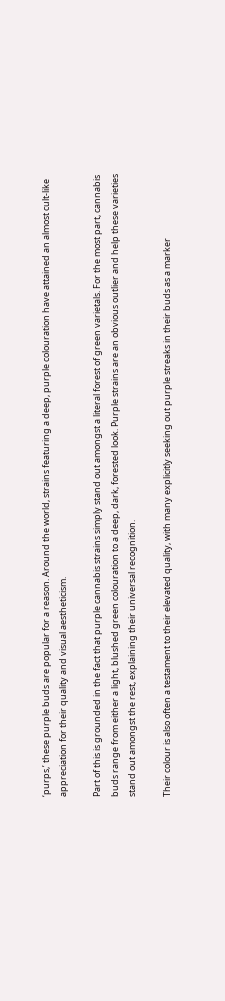‘purps,’ these purple buds are popular for a reason. Around the world, strains featuring a deep, purple colouration have attained an almost cult-like appreciation for their quality and visual aestheticism.

Part of this is grounded in the fact that purple cannabis strains simply stand out amongst a literal forest of green varietals. For the most part, cannabis buds range from either a light, blushed green colouration to a deep, dark, forested look. Purple strains are an obvious outlier and help these varieties stand out amongst the rest, explaining their universal recognition.

Their colour is also often a testament to their elevated quality, with many explicitly seeking out purple streaks in their buds as a marker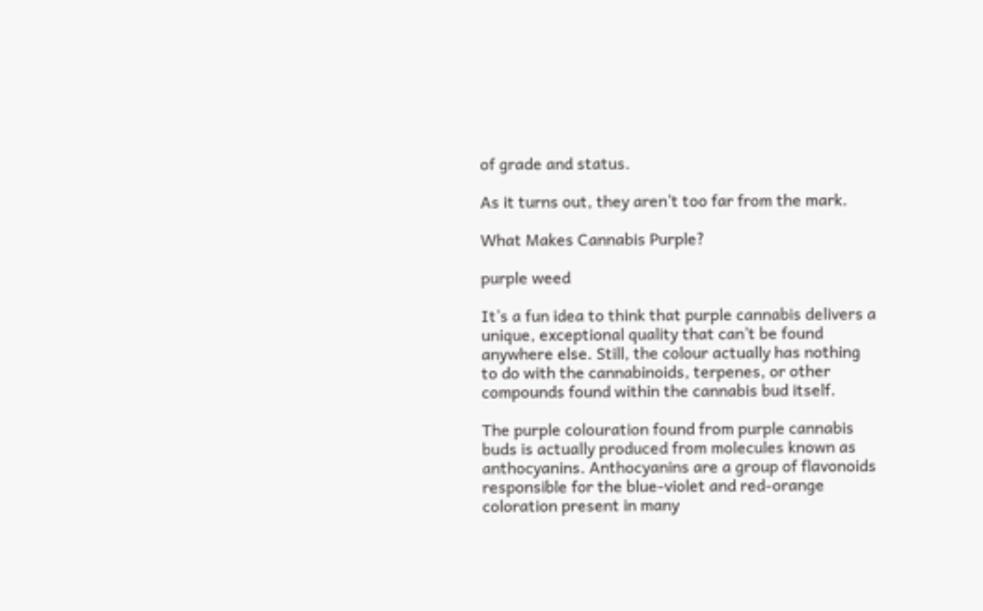of grade and status.

As it turns out, they aren’t too far from the mark.

What Makes Cannabis Purple?

purple weed

It’s a fun idea to think that purple cannabis delivers a unique, exceptional quality that can’t be found anywhere else. Still, the colour actually has nothing to do with the cannabinoids, terpenes, or other compounds found within the cannabis bud itself.

The purple colouration found from purple cannabis buds is actually produced from molecules known as anthocyanins. Anthocyanins are a group of flavonoids responsible for the blue-violet and red-orange coloration present in many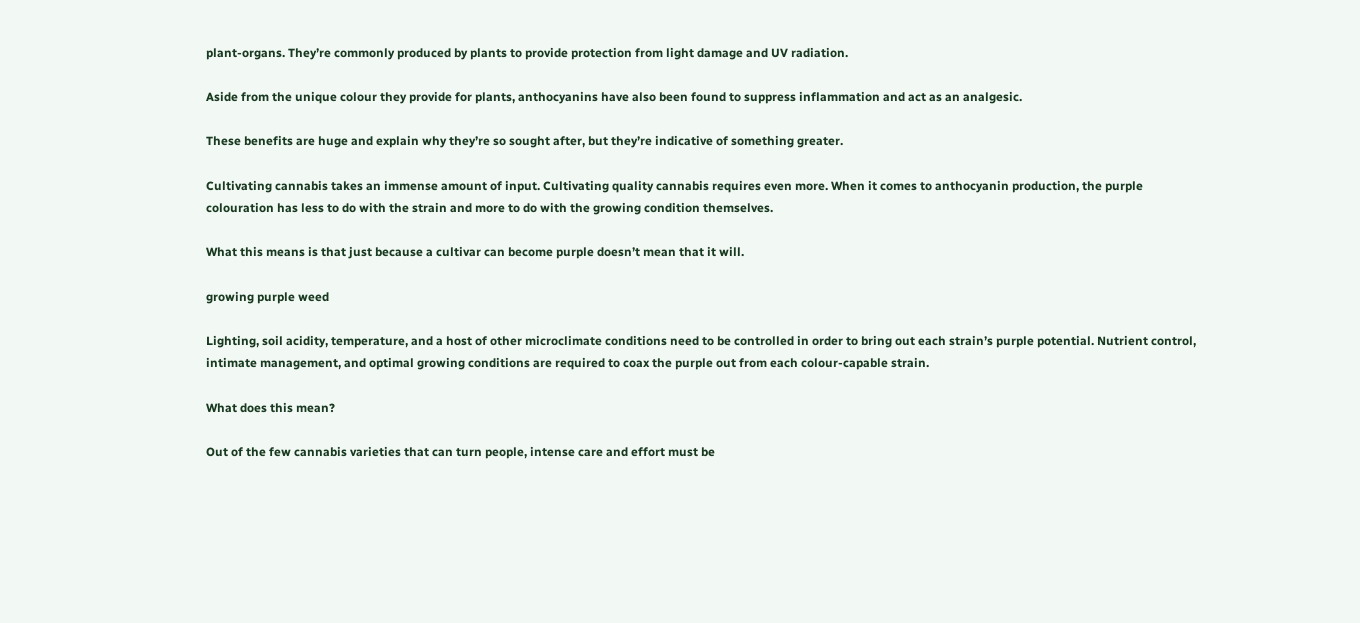plant-organs. They’re commonly produced by plants to provide protection from light damage and UV radiation.

Aside from the unique colour they provide for plants, anthocyanins have also been found to suppress inflammation and act as an analgesic.

These benefits are huge and explain why they’re so sought after, but they’re indicative of something greater.

Cultivating cannabis takes an immense amount of input. Cultivating quality cannabis requires even more. When it comes to anthocyanin production, the purple colouration has less to do with the strain and more to do with the growing condition themselves.

What this means is that just because a cultivar can become purple doesn’t mean that it will.

growing purple weed

Lighting, soil acidity, temperature, and a host of other microclimate conditions need to be controlled in order to bring out each strain’s purple potential. Nutrient control, intimate management, and optimal growing conditions are required to coax the purple out from each colour-capable strain.

What does this mean?

Out of the few cannabis varieties that can turn people, intense care and effort must be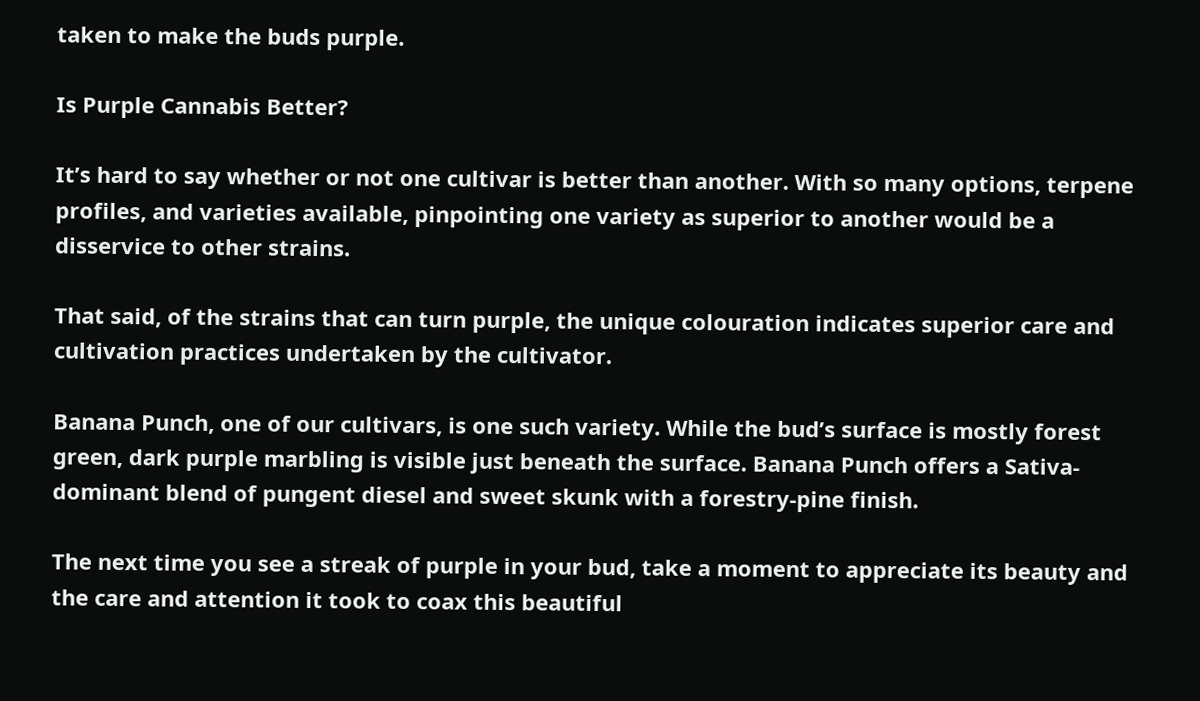taken to make the buds purple.

Is Purple Cannabis Better?

It’s hard to say whether or not one cultivar is better than another. With so many options, terpene profiles, and varieties available, pinpointing one variety as superior to another would be a disservice to other strains.

That said, of the strains that can turn purple, the unique colouration indicates superior care and cultivation practices undertaken by the cultivator.

Banana Punch, one of our cultivars, is one such variety. While the bud’s surface is mostly forest green, dark purple marbling is visible just beneath the surface. Banana Punch offers a Sativa-dominant blend of pungent diesel and sweet skunk with a forestry-pine finish.

The next time you see a streak of purple in your bud, take a moment to appreciate its beauty and the care and attention it took to coax this beautiful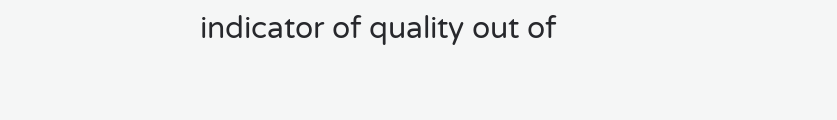indicator of quality out of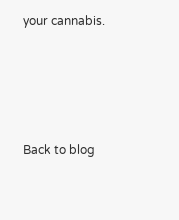your cannabis.




Back to blog